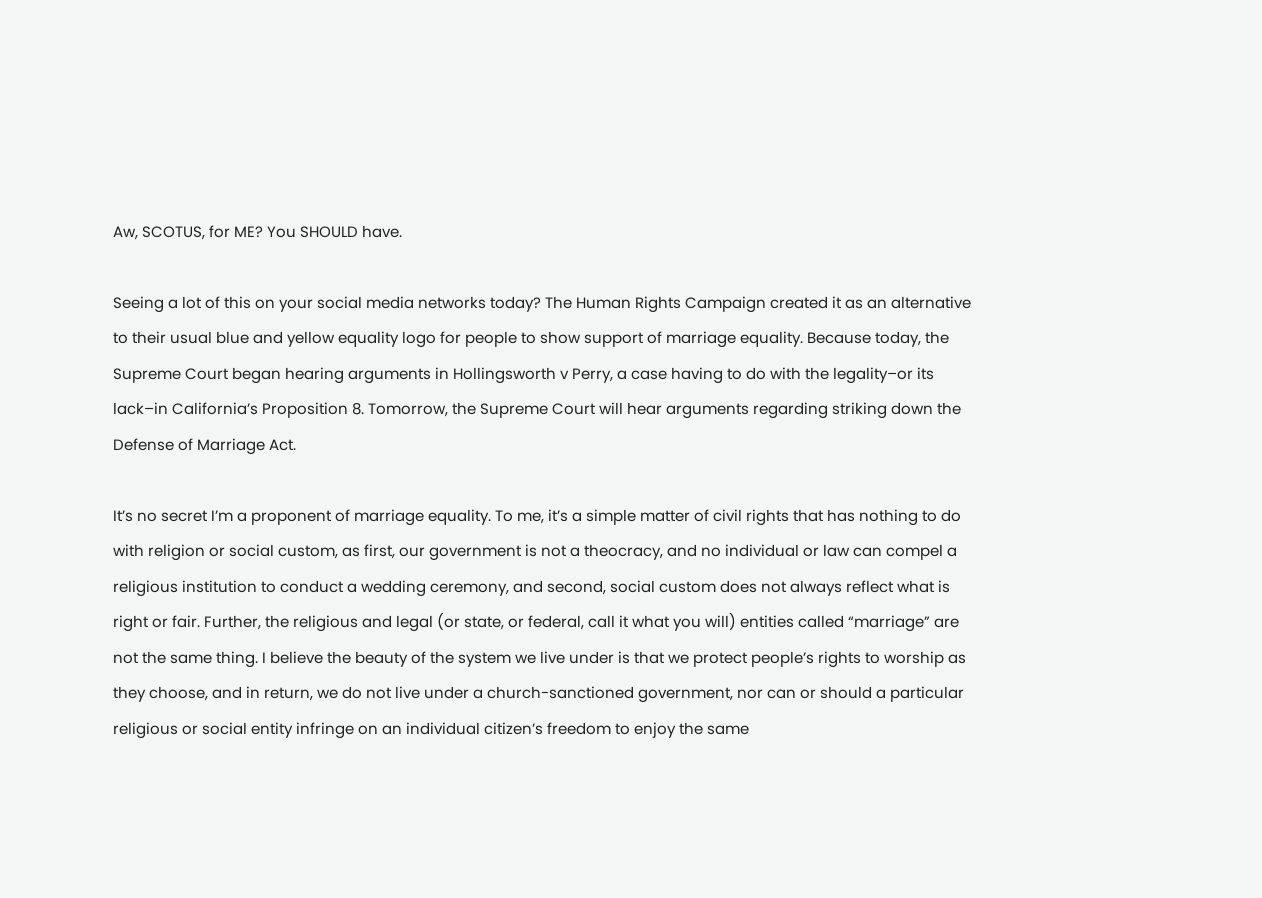Aw, SCOTUS, for ME? You SHOULD have.

Seeing a lot of this on your social media networks today? The Human Rights Campaign created it as an alternative to their usual blue and yellow equality logo for people to show support of marriage equality. Because today, the Supreme Court began hearing arguments in Hollingsworth v Perry, a case having to do with the legality–or its lack–in California’s Proposition 8. Tomorrow, the Supreme Court will hear arguments regarding striking down the Defense of Marriage Act.

It’s no secret I’m a proponent of marriage equality. To me, it’s a simple matter of civil rights that has nothing to do with religion or social custom, as first, our government is not a theocracy, and no individual or law can compel a religious institution to conduct a wedding ceremony, and second, social custom does not always reflect what is right or fair. Further, the religious and legal (or state, or federal, call it what you will) entities called “marriage” are not the same thing. I believe the beauty of the system we live under is that we protect people’s rights to worship as they choose, and in return, we do not live under a church-sanctioned government, nor can or should a particular religious or social entity infringe on an individual citizen’s freedom to enjoy the same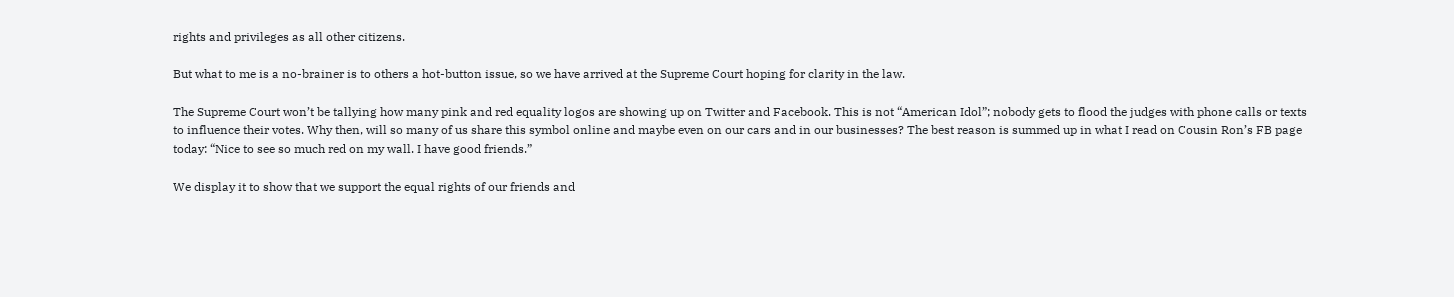rights and privileges as all other citizens.

But what to me is a no-brainer is to others a hot-button issue, so we have arrived at the Supreme Court hoping for clarity in the law.

The Supreme Court won’t be tallying how many pink and red equality logos are showing up on Twitter and Facebook. This is not “American Idol”; nobody gets to flood the judges with phone calls or texts to influence their votes. Why then, will so many of us share this symbol online and maybe even on our cars and in our businesses? The best reason is summed up in what I read on Cousin Ron’s FB page today: “Nice to see so much red on my wall. I have good friends.”

We display it to show that we support the equal rights of our friends and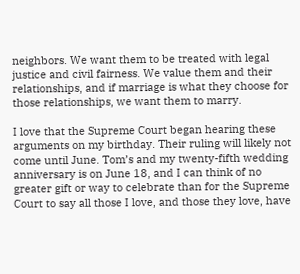neighbors. We want them to be treated with legal justice and civil fairness. We value them and their relationships, and if marriage is what they choose for those relationships, we want them to marry.

I love that the Supreme Court began hearing these arguments on my birthday. Their ruling will likely not come until June. Tom’s and my twenty-fifth wedding anniversary is on June 18, and I can think of no greater gift or way to celebrate than for the Supreme Court to say all those I love, and those they love, have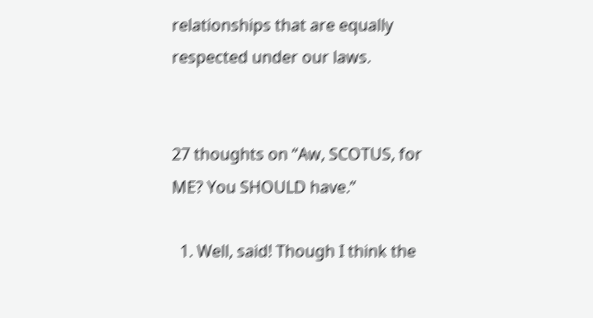relationships that are equally respected under our laws.


27 thoughts on “Aw, SCOTUS, for ME? You SHOULD have.”

  1. Well, said! Though I think the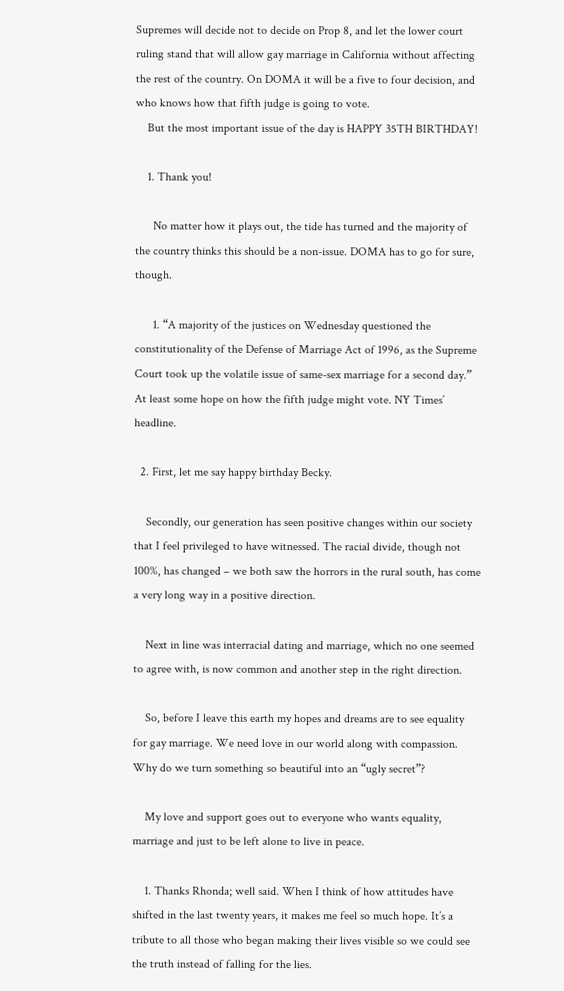Supremes will decide not to decide on Prop 8, and let the lower court ruling stand that will allow gay marriage in California without affecting the rest of the country. On DOMA it will be a five to four decision, and who knows how that fifth judge is going to vote.
    But the most important issue of the day is HAPPY 35TH BIRTHDAY!

    1. Thank you!

      No matter how it plays out, the tide has turned and the majority of the country thinks this should be a non-issue. DOMA has to go for sure, though.

      1. “A majority of the justices on Wednesday questioned the constitutionality of the Defense of Marriage Act of 1996, as the Supreme Court took up the volatile issue of same-sex marriage for a second day.” At least some hope on how the fifth judge might vote. NY Times’ headline.

  2. First, let me say happy birthday Becky.

    Secondly, our generation has seen positive changes within our society that I feel privileged to have witnessed. The racial divide, though not 100%, has changed – we both saw the horrors in the rural south, has come a very long way in a positive direction.

    Next in line was interracial dating and marriage, which no one seemed to agree with, is now common and another step in the right direction.

    So, before I leave this earth my hopes and dreams are to see equality for gay marriage. We need love in our world along with compassion. Why do we turn something so beautiful into an “ugly secret”?

    My love and support goes out to everyone who wants equality, marriage and just to be left alone to live in peace.

    1. Thanks Rhonda; well said. When I think of how attitudes have shifted in the last twenty years, it makes me feel so much hope. It’s a tribute to all those who began making their lives visible so we could see the truth instead of falling for the lies.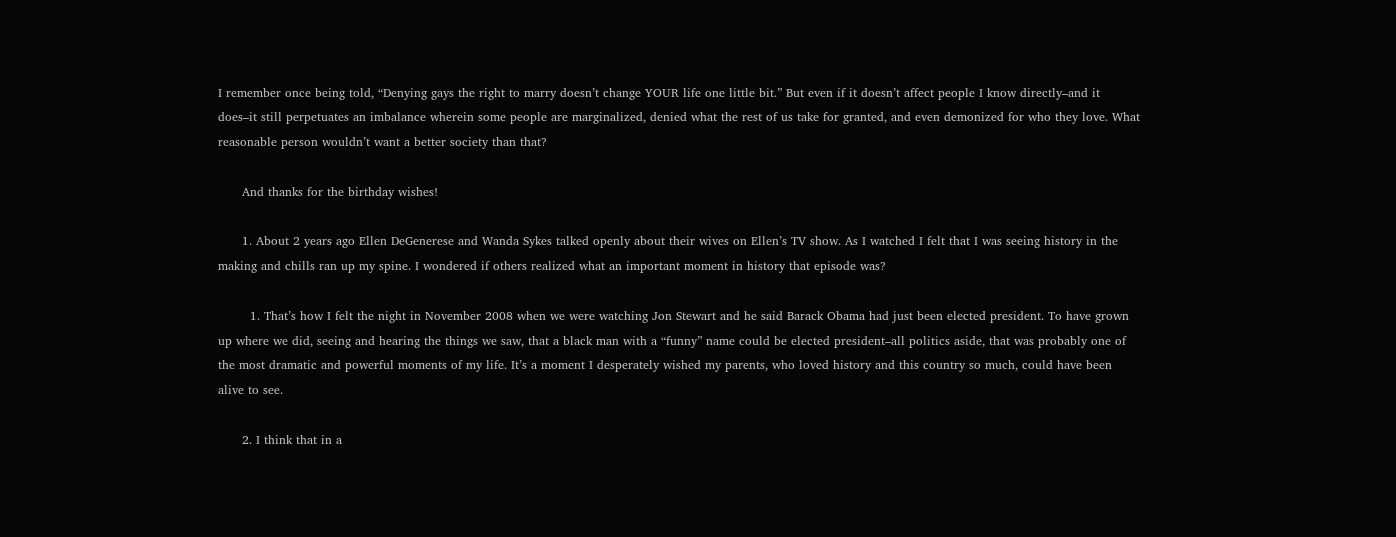I remember once being told, “Denying gays the right to marry doesn’t change YOUR life one little bit.” But even if it doesn’t affect people I know directly–and it does–it still perpetuates an imbalance wherein some people are marginalized, denied what the rest of us take for granted, and even demonized for who they love. What reasonable person wouldn’t want a better society than that?

      And thanks for the birthday wishes!

      1. About 2 years ago Ellen DeGenerese and Wanda Sykes talked openly about their wives on Ellen’s TV show. As I watched I felt that I was seeing history in the making and chills ran up my spine. I wondered if others realized what an important moment in history that episode was?

        1. That’s how I felt the night in November 2008 when we were watching Jon Stewart and he said Barack Obama had just been elected president. To have grown up where we did, seeing and hearing the things we saw, that a black man with a “funny” name could be elected president–all politics aside, that was probably one of the most dramatic and powerful moments of my life. It’s a moment I desperately wished my parents, who loved history and this country so much, could have been alive to see.

      2. I think that in a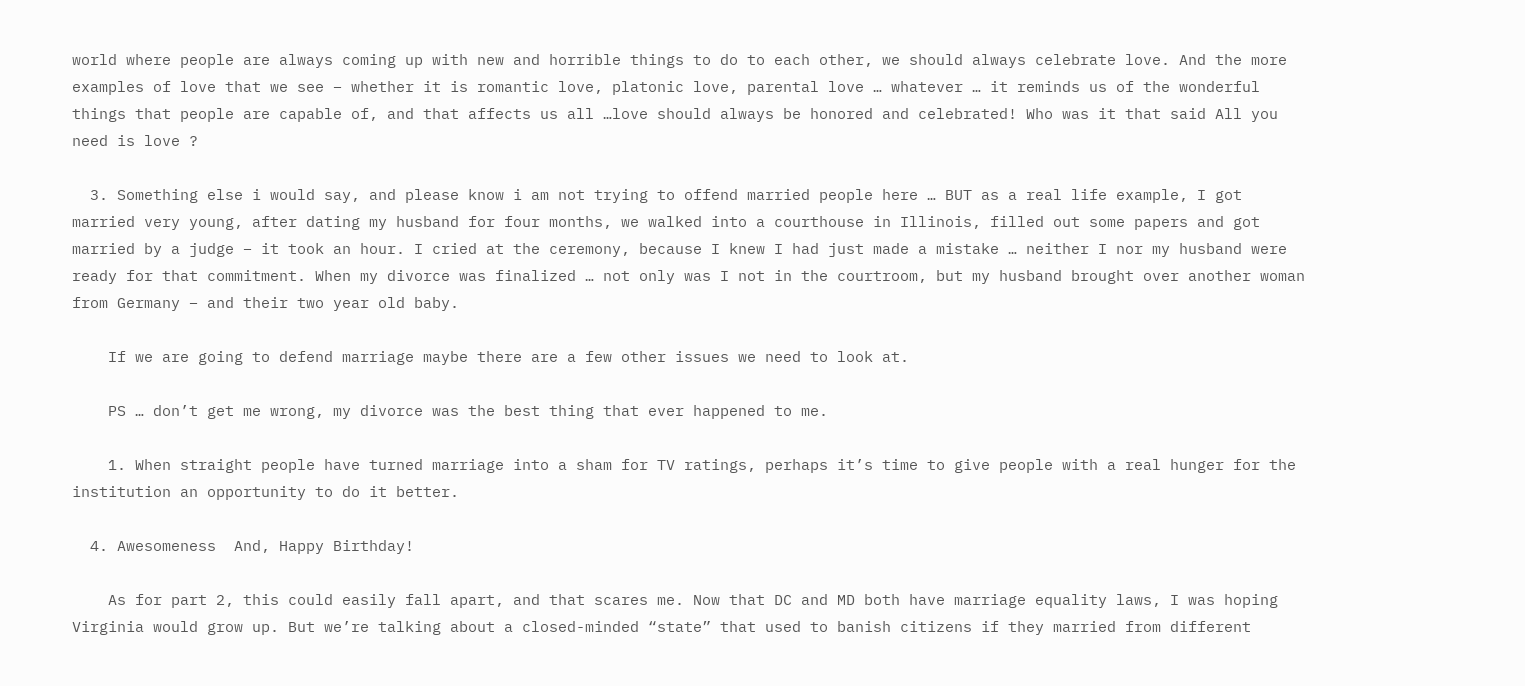world where people are always coming up with new and horrible things to do to each other, we should always celebrate love. And the more examples of love that we see – whether it is romantic love, platonic love, parental love … whatever … it reminds us of the wonderful things that people are capable of, and that affects us all …love should always be honored and celebrated! Who was it that said All you need is love ?

  3. Something else i would say, and please know i am not trying to offend married people here … BUT as a real life example, I got married very young, after dating my husband for four months, we walked into a courthouse in Illinois, filled out some papers and got married by a judge – it took an hour. I cried at the ceremony, because I knew I had just made a mistake … neither I nor my husband were ready for that commitment. When my divorce was finalized … not only was I not in the courtroom, but my husband brought over another woman from Germany – and their two year old baby.

    If we are going to defend marriage maybe there are a few other issues we need to look at.

    PS … don’t get me wrong, my divorce was the best thing that ever happened to me.

    1. When straight people have turned marriage into a sham for TV ratings, perhaps it’s time to give people with a real hunger for the institution an opportunity to do it better.

  4. Awesomeness  And, Happy Birthday!

    As for part 2, this could easily fall apart, and that scares me. Now that DC and MD both have marriage equality laws, I was hoping Virginia would grow up. But we’re talking about a closed-minded “state” that used to banish citizens if they married from different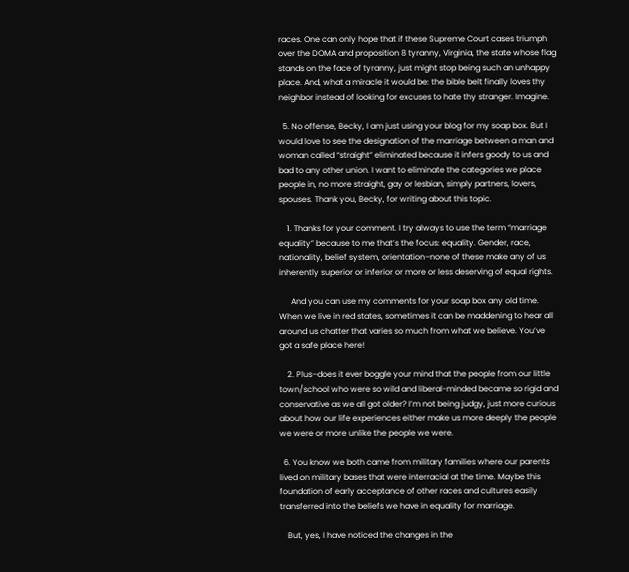races. One can only hope that if these Supreme Court cases triumph over the DOMA and proposition 8 tyranny, Virginia, the state whose flag stands on the face of tyranny, just might stop being such an unhappy place. And, what a miracle it would be: the bible belt finally loves thy neighbor instead of looking for excuses to hate thy stranger. Imagine.

  5. No offense, Becky, I am just using your blog for my soap box. But I would love to see the designation of the marriage between a man and woman called “straight” eliminated because it infers goody to us and bad to any other union. I want to eliminate the categories we place people in, no more straight, gay or lesbian, simply partners, lovers, spouses. Thank you, Becky, for writing about this topic.

    1. Thanks for your comment. I try always to use the term “marriage equality” because to me that’s the focus: equality. Gender, race, nationality, belief system, orientation–none of these make any of us inherently superior or inferior or more or less deserving of equal rights.

      And you can use my comments for your soap box any old time. When we live in red states, sometimes it can be maddening to hear all around us chatter that varies so much from what we believe. You’ve got a safe place here!

    2. Plus–does it ever boggle your mind that the people from our little town/school who were so wild and liberal-minded became so rigid and conservative as we all got older? I’m not being judgy, just more curious about how our life experiences either make us more deeply the people we were or more unlike the people we were.

  6. You know we both came from military families where our parents lived on military bases that were interracial at the time. Maybe this foundation of early acceptance of other races and cultures easily transferred into the beliefs we have in equality for marriage.

    But, yes, I have noticed the changes in the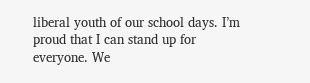liberal youth of our school days. I’m proud that I can stand up for everyone. We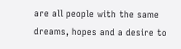are all people with the same dreams, hopes and a desire to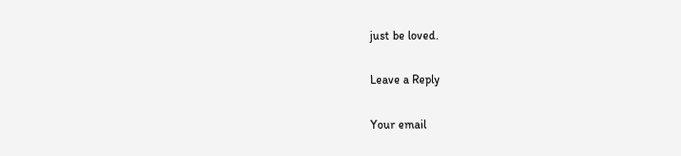just be loved.

Leave a Reply

Your email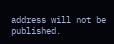address will not be published.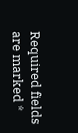Required fields are marked *